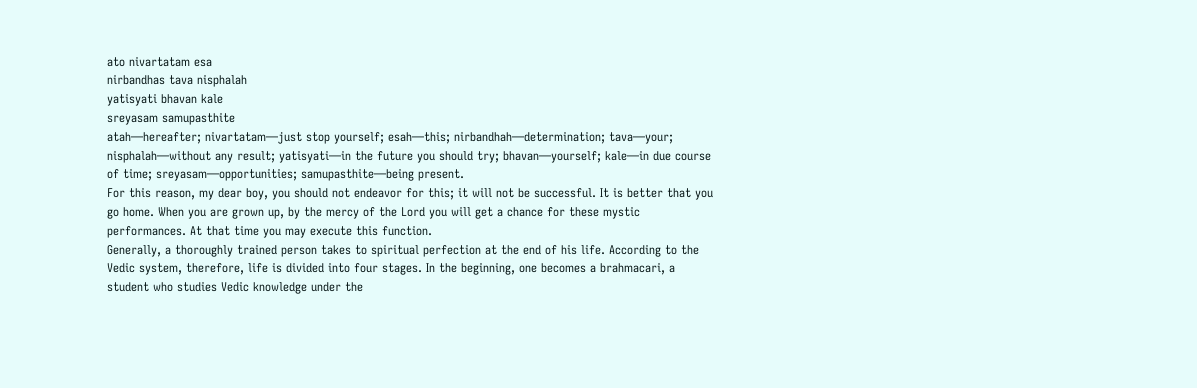ato nivartatam esa
nirbandhas tava nisphalah
yatisyati bhavan kale
sreyasam samupasthite
atah—hereafter; nivartatam—just stop yourself; esah—this; nirbandhah—determination; tava—your; nisphalah—without any result; yatisyati—in the future you should try; bhavan—yourself; kale—in due course of time; sreyasam—opportunities; samupasthite—being present.
For this reason, my dear boy, you should not endeavor for this; it will not be successful. It is better that you go home. When you are grown up, by the mercy of the Lord you will get a chance for these mystic performances. At that time you may execute this function.
Generally, a thoroughly trained person takes to spiritual perfection at the end of his life. According to the Vedic system, therefore, life is divided into four stages. In the beginning, one becomes a brahmacari, a student who studies Vedic knowledge under the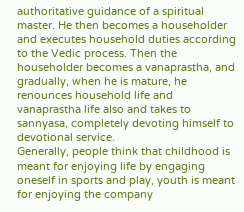authoritative guidance of a spiritual master. He then becomes a householder and executes household duties according to the Vedic process. Then the householder becomes a vanaprastha, and gradually, when he is mature, he renounces household life and vanaprastha life also and takes to sannyasa, completely devoting himself to devotional service.
Generally, people think that childhood is meant for enjoying life by engaging oneself in sports and play, youth is meant for enjoying the company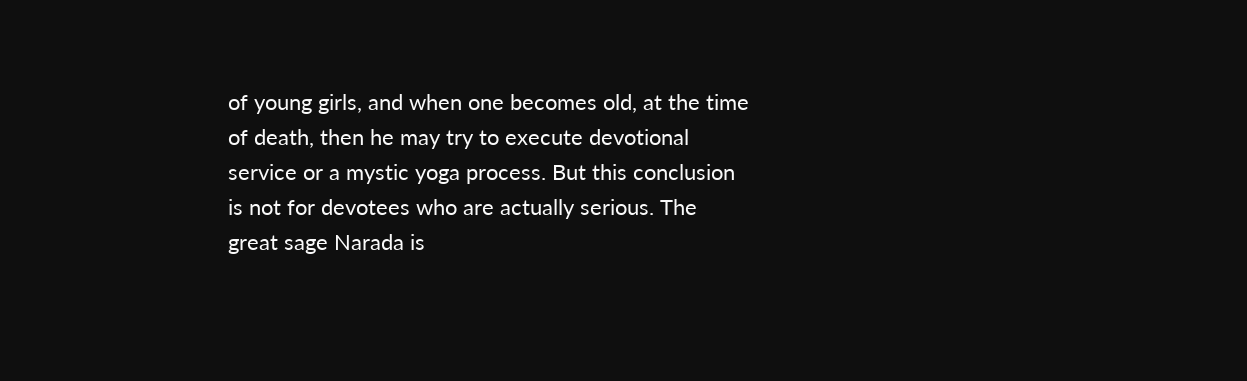of young girls, and when one becomes old, at the time of death, then he may try to execute devotional service or a mystic yoga process. But this conclusion is not for devotees who are actually serious. The great sage Narada is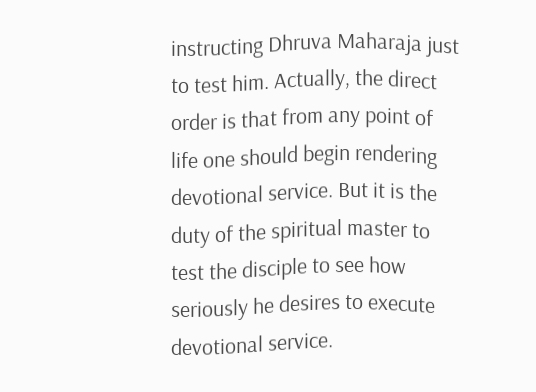instructing Dhruva Maharaja just to test him. Actually, the direct order is that from any point of life one should begin rendering devotional service. But it is the duty of the spiritual master to test the disciple to see how seriously he desires to execute devotional service.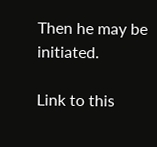Then he may be initiated.

Link to this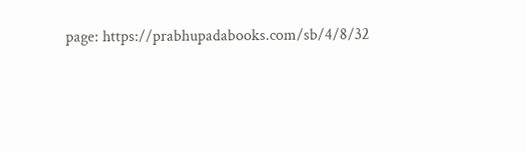page: https://prabhupadabooks.com/sb/4/8/32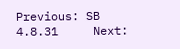Previous: SB 4.8.31     Next: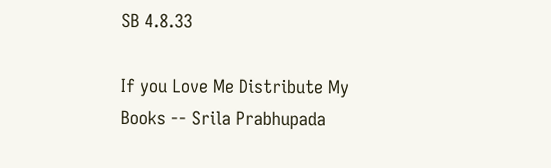SB 4.8.33

If you Love Me Distribute My Books -- Srila Prabhupada